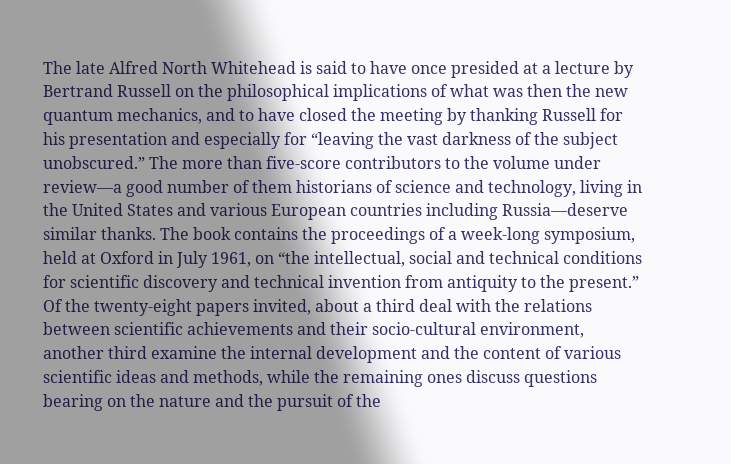The late Alfred North Whitehead is said to have once presided at a lecture by Bertrand Russell on the philosophical implications of what was then the new quantum mechanics, and to have closed the meeting by thanking Russell for his presentation and especially for “leaving the vast darkness of the subject unobscured.” The more than five-score contributors to the volume under review—a good number of them historians of science and technology, living in the United States and various European countries including Russia—deserve similar thanks. The book contains the proceedings of a week-long symposium, held at Oxford in July 1961, on “the intellectual, social and technical conditions for scientific discovery and technical invention from antiquity to the present.” Of the twenty-eight papers invited, about a third deal with the relations between scientific achievements and their socio-cultural environment, another third examine the internal development and the content of various scientific ideas and methods, while the remaining ones discuss questions bearing on the nature and the pursuit of the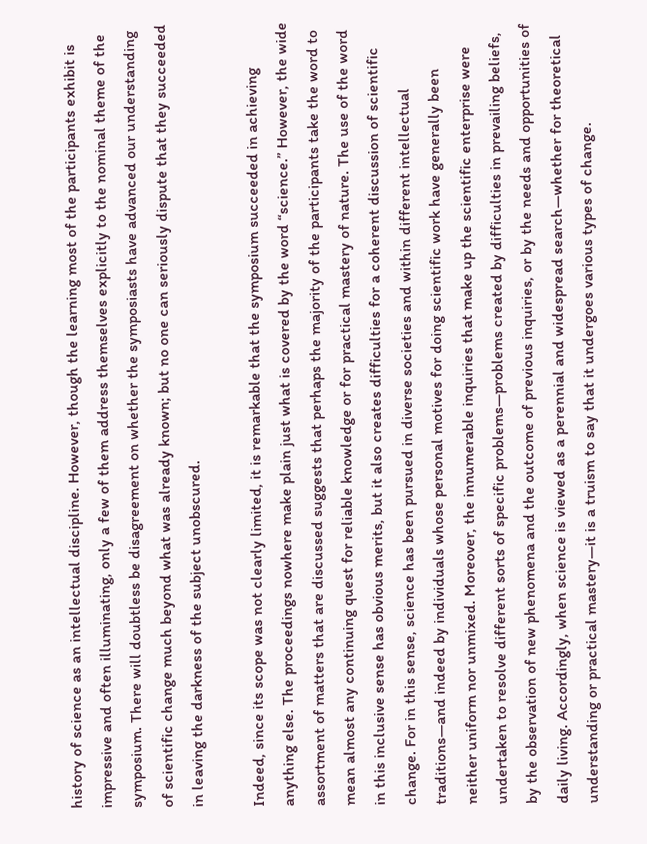history of science as an intellectual discipline. However, though the learning most of the participants exhibit is impressive and often illuminating, only a few of them address themselves explicitly to the nominal theme of the symposium. There will doubtless be disagreement on whether the symposiasts have advanced our understanding of scientific change much beyond what was already known; but no one can seriously dispute that they succeeded in leaving the darkness of the subject unobscured.

Indeed, since its scope was not clearly limited, it is remarkable that the symposium succeeded in achieving anything else. The proceedings nowhere make plain just what is covered by the word “science.” However, the wide assortment of matters that are discussed suggests that perhaps the majority of the participants take the word to mean almost any continuing quest for reliable knowledge or for practical mastery of nature. The use of the word in this inclusive sense has obvious merits, but it also creates difficulties for a coherent discussion of scientific change. For in this sense, science has been pursued in diverse societies and within different intellectual traditions—and indeed by individuals whose personal motives for doing scientific work have generally been neither uniform nor unmixed. Moreover, the innumerable inquiries that make up the scientific enterprise were undertaken to resolve different sorts of specific problems—problems created by difficulties in prevailing beliefs, by the observation of new phenomena and the outcome of previous inquiries, or by the needs and opportunities of daily living. Accordingly, when science is viewed as a perennial and widespread search—whether for theoretical understanding or practical mastery—it is a truism to say that it undergoes various types of change.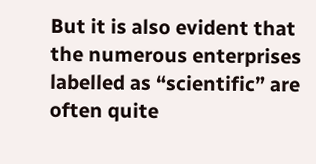But it is also evident that the numerous enterprises labelled as “scientific” are often quite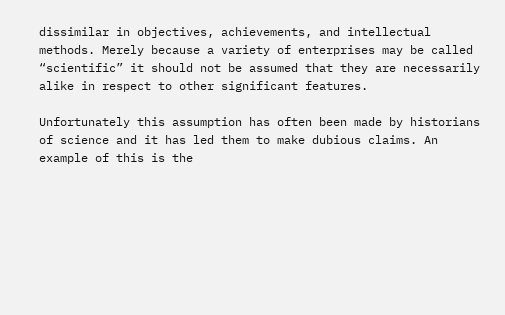dissimilar in objectives, achievements, and intellectual methods. Merely because a variety of enterprises may be called “scientific” it should not be assumed that they are necessarily alike in respect to other significant features.

Unfortunately this assumption has often been made by historians of science and it has led them to make dubious claims. An example of this is the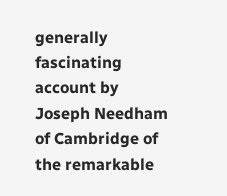generally fascinating account by Joseph Needham of Cambridge of the remarkable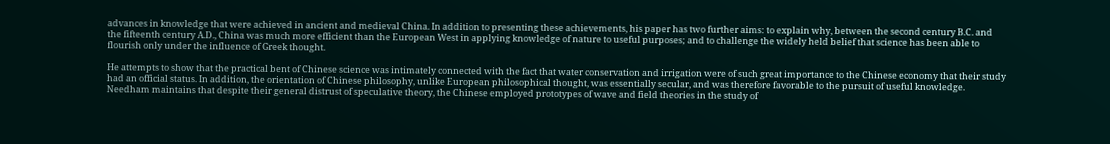advances in knowledge that were achieved in ancient and medieval China. In addition to presenting these achievements, his paper has two further aims: to explain why, between the second century B.C. and the fifteenth century A.D., China was much more efficient than the European West in applying knowledge of nature to useful purposes; and to challenge the widely held belief that science has been able to flourish only under the influence of Greek thought.

He attempts to show that the practical bent of Chinese science was intimately connected with the fact that water conservation and irrigation were of such great importance to the Chinese economy that their study had an official status. In addition, the orientation of Chinese philosophy, unlike European philosophical thought, was essentially secular, and was therefore favorable to the pursuit of useful knowledge. Needham maintains that despite their general distrust of speculative theory, the Chinese employed prototypes of wave and field theories in the study of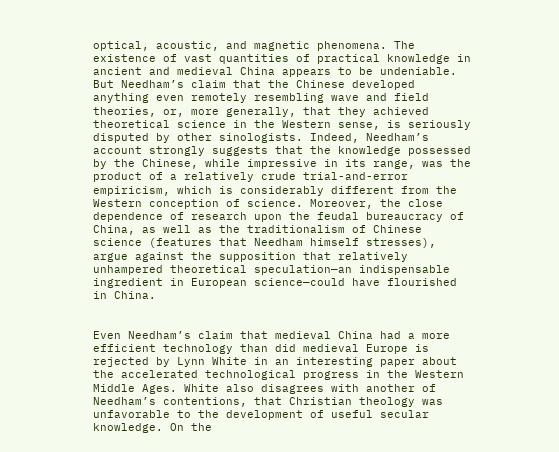optical, acoustic, and magnetic phenomena. The existence of vast quantities of practical knowledge in ancient and medieval China appears to be undeniable. But Needham’s claim that the Chinese developed anything even remotely resembling wave and field theories, or, more generally, that they achieved theoretical science in the Western sense, is seriously disputed by other sinologists. Indeed, Needham’s account strongly suggests that the knowledge possessed by the Chinese, while impressive in its range, was the product of a relatively crude trial-and-error empiricism, which is considerably different from the Western conception of science. Moreover, the close dependence of research upon the feudal bureaucracy of China, as well as the traditionalism of Chinese science (features that Needham himself stresses), argue against the supposition that relatively unhampered theoretical speculation—an indispensable ingredient in European science—could have flourished in China.


Even Needham’s claim that medieval China had a more efficient technology than did medieval Europe is rejected by Lynn White in an interesting paper about the accelerated technological progress in the Western Middle Ages. White also disagrees with another of Needham’s contentions, that Christian theology was unfavorable to the development of useful secular knowledge. On the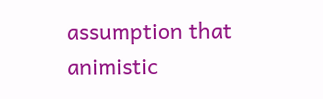assumption that animistic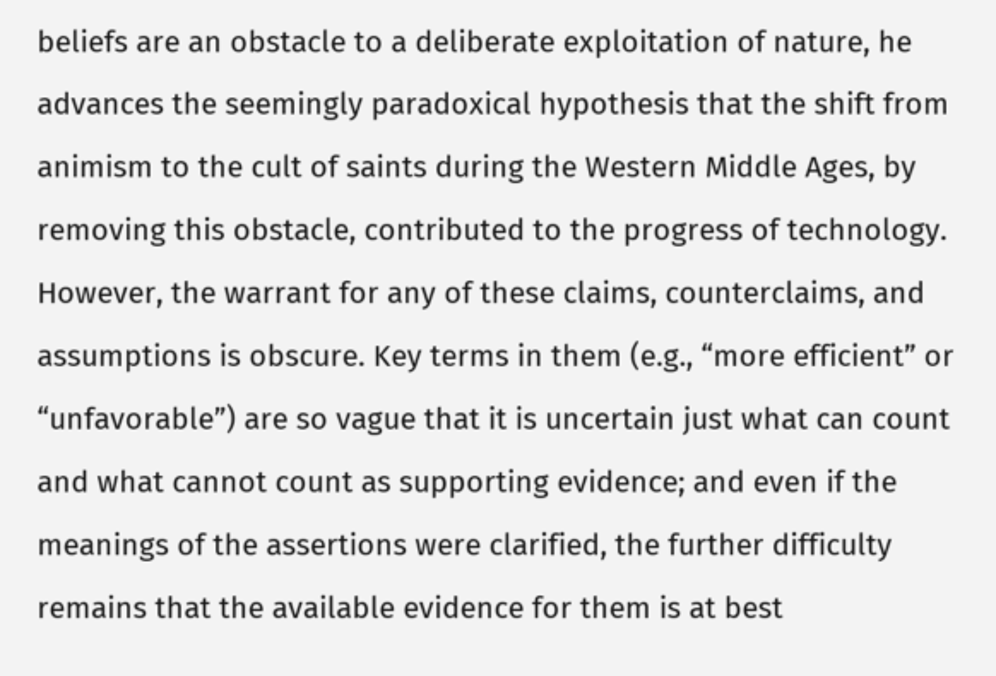beliefs are an obstacle to a deliberate exploitation of nature, he advances the seemingly paradoxical hypothesis that the shift from animism to the cult of saints during the Western Middle Ages, by removing this obstacle, contributed to the progress of technology. However, the warrant for any of these claims, counterclaims, and assumptions is obscure. Key terms in them (e.g., “more efficient” or “unfavorable”) are so vague that it is uncertain just what can count and what cannot count as supporting evidence; and even if the meanings of the assertions were clarified, the further difficulty remains that the available evidence for them is at best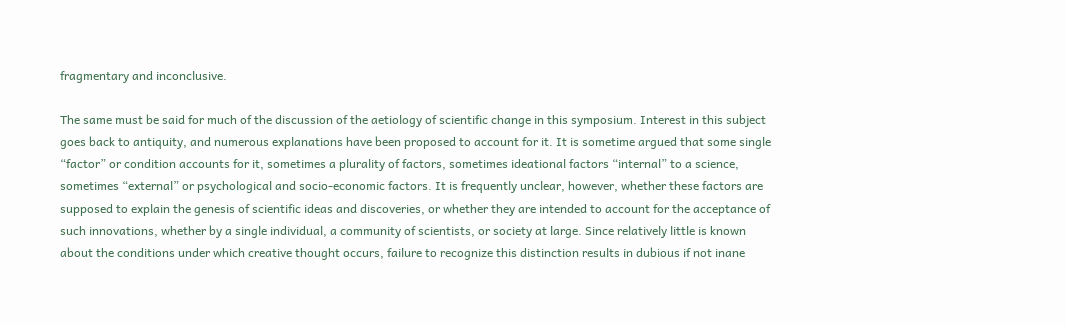fragmentary and inconclusive.

The same must be said for much of the discussion of the aetiology of scientific change in this symposium. Interest in this subject goes back to antiquity, and numerous explanations have been proposed to account for it. It is sometime argued that some single “factor” or condition accounts for it, sometimes a plurality of factors, sometimes ideational factors “internal” to a science, sometimes “external” or psychological and socio-economic factors. It is frequently unclear, however, whether these factors are supposed to explain the genesis of scientific ideas and discoveries, or whether they are intended to account for the acceptance of such innovations, whether by a single individual, a community of scientists, or society at large. Since relatively little is known about the conditions under which creative thought occurs, failure to recognize this distinction results in dubious if not inane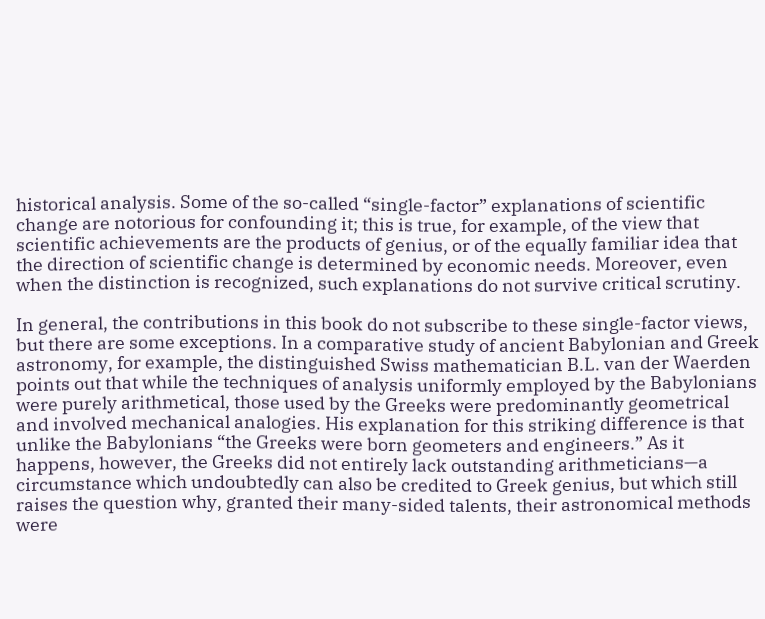historical analysis. Some of the so-called “single-factor” explanations of scientific change are notorious for confounding it; this is true, for example, of the view that scientific achievements are the products of genius, or of the equally familiar idea that the direction of scientific change is determined by economic needs. Moreover, even when the distinction is recognized, such explanations do not survive critical scrutiny.

In general, the contributions in this book do not subscribe to these single-factor views, but there are some exceptions. In a comparative study of ancient Babylonian and Greek astronomy, for example, the distinguished Swiss mathematician B.L. van der Waerden points out that while the techniques of analysis uniformly employed by the Babylonians were purely arithmetical, those used by the Greeks were predominantly geometrical and involved mechanical analogies. His explanation for this striking difference is that unlike the Babylonians “the Greeks were born geometers and engineers.” As it happens, however, the Greeks did not entirely lack outstanding arithmeticians—a circumstance which undoubtedly can also be credited to Greek genius, but which still raises the question why, granted their many-sided talents, their astronomical methods were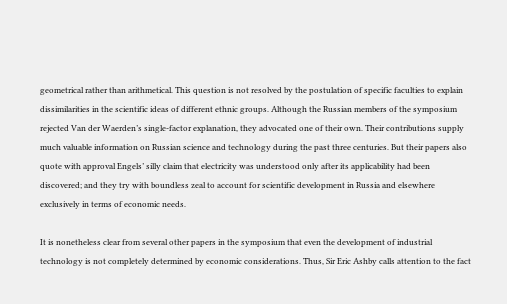geometrical rather than arithmetical. This question is not resolved by the postulation of specific faculties to explain dissimilarities in the scientific ideas of different ethnic groups. Although the Russian members of the symposium rejected Van der Waerden’s single-factor explanation, they advocated one of their own. Their contributions supply much valuable information on Russian science and technology during the past three centuries. But their papers also quote with approval Engels’ silly claim that electricity was understood only after its applicability had been discovered; and they try with boundless zeal to account for scientific development in Russia and elsewhere exclusively in terms of economic needs.

It is nonetheless clear from several other papers in the symposium that even the development of industrial technology is not completely determined by economic considerations. Thus, Sir Eric Ashby calls attention to the fact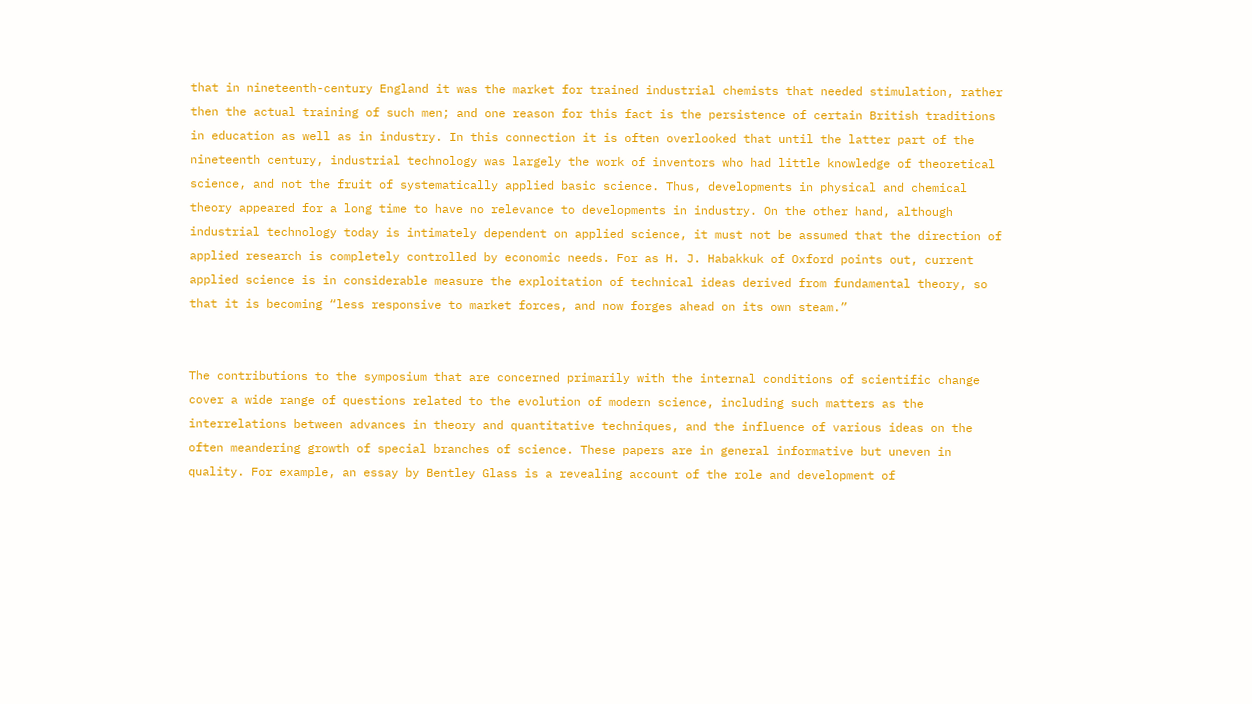that in nineteenth-century England it was the market for trained industrial chemists that needed stimulation, rather then the actual training of such men; and one reason for this fact is the persistence of certain British traditions in education as well as in industry. In this connection it is often overlooked that until the latter part of the nineteenth century, industrial technology was largely the work of inventors who had little knowledge of theoretical science, and not the fruit of systematically applied basic science. Thus, developments in physical and chemical theory appeared for a long time to have no relevance to developments in industry. On the other hand, although industrial technology today is intimately dependent on applied science, it must not be assumed that the direction of applied research is completely controlled by economic needs. For as H. J. Habakkuk of Oxford points out, current applied science is in considerable measure the exploitation of technical ideas derived from fundamental theory, so that it is becoming “less responsive to market forces, and now forges ahead on its own steam.”


The contributions to the symposium that are concerned primarily with the internal conditions of scientific change cover a wide range of questions related to the evolution of modern science, including such matters as the interrelations between advances in theory and quantitative techniques, and the influence of various ideas on the often meandering growth of special branches of science. These papers are in general informative but uneven in quality. For example, an essay by Bentley Glass is a revealing account of the role and development of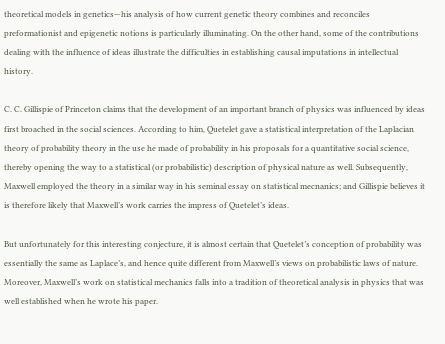theoretical models in genetics—his analysis of how current genetic theory combines and reconciles preformationist and epigenetic notions is particularly illuminating. On the other hand, some of the contributions dealing with the influence of ideas illustrate the difficulties in establishing causal imputations in intellectual history.

C. C. Gillispie of Princeton claims that the development of an important branch of physics was influenced by ideas first broached in the social sciences. According to him, Quetelet gave a statistical interpretation of the Laplacian theory of probability theory in the use he made of probability in his proposals for a quantitative social science, thereby opening the way to a statistical (or probabilistic) description of physical nature as well. Subsequently, Maxwell employed the theory in a similar way in his seminal essay on statistical mecnanics; and Gillispie believes it is therefore likely that Maxwell’s work carries the impress of Quetelet’s ideas.

But unfortunately for this interesting conjecture, it is almost certain that Quetelet’s conception of probability was essentially the same as Laplace’s, and hence quite different from Maxwell’s views on probabilistic laws of nature. Moreover, Maxwell’s work on statistical mechanics falls into a tradition of theoretical analysis in physics that was well established when he wrote his paper.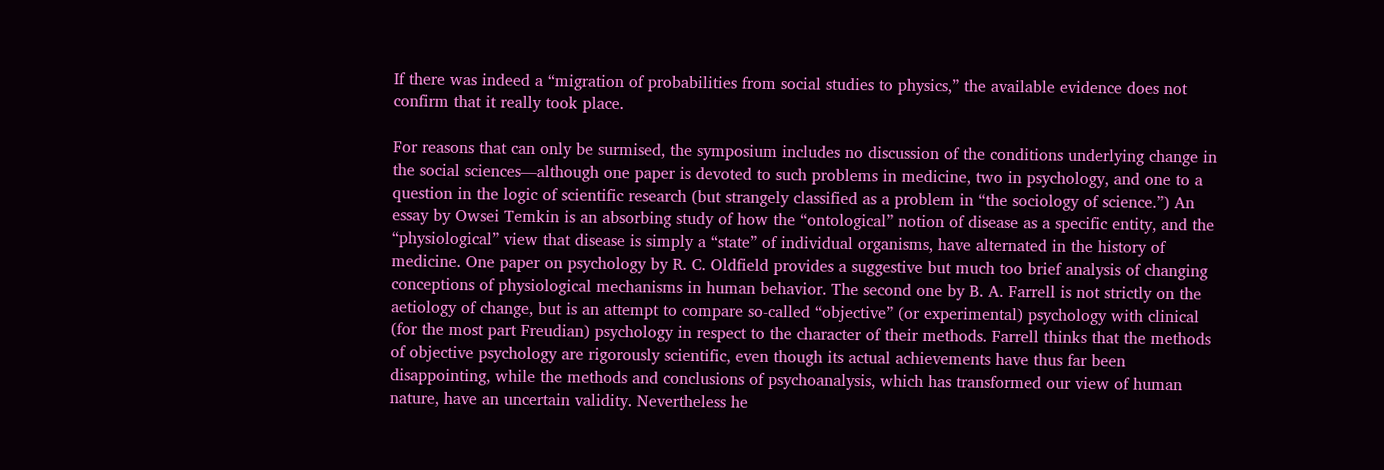If there was indeed a “migration of probabilities from social studies to physics,” the available evidence does not confirm that it really took place.

For reasons that can only be surmised, the symposium includes no discussion of the conditions underlying change in the social sciences—although one paper is devoted to such problems in medicine, two in psychology, and one to a question in the logic of scientific research (but strangely classified as a problem in “the sociology of science.”) An essay by Owsei Temkin is an absorbing study of how the “ontological” notion of disease as a specific entity, and the “physiological” view that disease is simply a “state” of individual organisms, have alternated in the history of medicine. One paper on psychology by R. C. Oldfield provides a suggestive but much too brief analysis of changing conceptions of physiological mechanisms in human behavior. The second one by B. A. Farrell is not strictly on the aetiology of change, but is an attempt to compare so-called “objective” (or experimental) psychology with clinical (for the most part Freudian) psychology in respect to the character of their methods. Farrell thinks that the methods of objective psychology are rigorously scientific, even though its actual achievements have thus far been disappointing, while the methods and conclusions of psychoanalysis, which has transformed our view of human nature, have an uncertain validity. Nevertheless he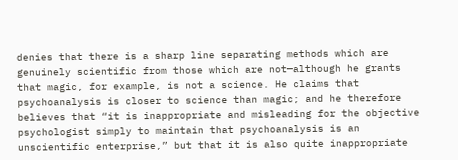denies that there is a sharp line separating methods which are genuinely scientific from those which are not—although he grants that magic, for example, is not a science. He claims that psychoanalysis is closer to science than magic; and he therefore believes that “it is inappropriate and misleading for the objective psychologist simply to maintain that psychoanalysis is an unscientific enterprise,” but that it is also quite inappropriate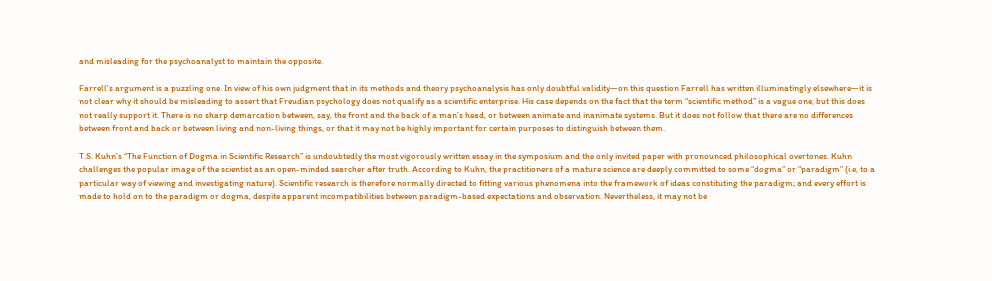and misleading for the psychoanalyst to maintain the opposite.

Farrell’s argument is a puzzling one. In view of his own judgment that in its methods and theory psychoanalysis has only doubtful validity—on this question Farrell has written illuminatingly elsewhere—it is not clear why it should be misleading to assert that Freudian psychology does not qualify as a scientific enterprise. His case depends on the fact that the term “scientific method” is a vague one, but this does not really support it. There is no sharp demarcation between, say, the front and the back of a man’s head, or between animate and inanimate systems. But it does not follow that there are no differences between front and back or between living and non-living things, or that it may not be highly important for certain purposes to distinguish between them.

T.S. Kuhn’s “The Function of Dogma in Scientific Research” is undoubtedly the most vigorously written essay in the symposium and the only invited paper with pronounced philosophical overtones. Kuhn challenges the popular image of the scientist as an open-minded searcher after truth. According to Kuhn, the practitioners of a mature science are deeply committed to some “dogma” or “paradigm” (i.e, to a particular way of viewing and investigating nature). Scientific research is therefore normally directed to fitting various phenomena into the framework of ideas constituting the paradigm; and every effort is made to hold on to the paradigm or dogma, despite apparent incompatibilities between paradigm-based expectations and observation. Nevertheless, it may not be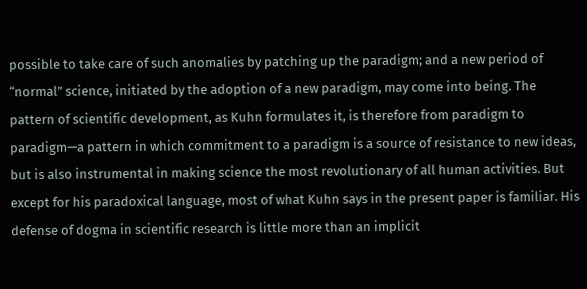possible to take care of such anomalies by patching up the paradigm; and a new period of “normal” science, initiated by the adoption of a new paradigm, may come into being. The pattern of scientific development, as Kuhn formulates it, is therefore from paradigm to paradigm—a pattern in which commitment to a paradigm is a source of resistance to new ideas, but is also instrumental in making science the most revolutionary of all human activities. But except for his paradoxical language, most of what Kuhn says in the present paper is familiar. His defense of dogma in scientific research is little more than an implicit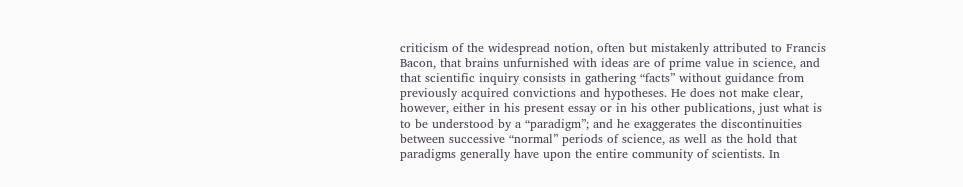criticism of the widespread notion, often but mistakenly attributed to Francis Bacon, that brains unfurnished with ideas are of prime value in science, and that scientific inquiry consists in gathering “facts” without guidance from previously acquired convictions and hypotheses. He does not make clear, however, either in his present essay or in his other publications, just what is to be understood by a “paradigm”; and he exaggerates the discontinuities between successive “normal” periods of science, as well as the hold that paradigms generally have upon the entire community of scientists. In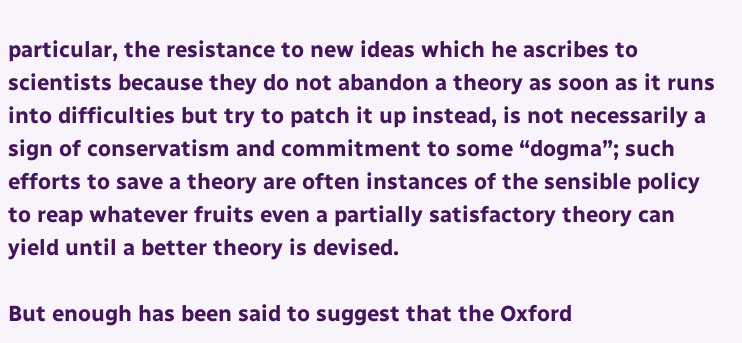particular, the resistance to new ideas which he ascribes to scientists because they do not abandon a theory as soon as it runs into difficulties but try to patch it up instead, is not necessarily a sign of conservatism and commitment to some “dogma”; such efforts to save a theory are often instances of the sensible policy to reap whatever fruits even a partially satisfactory theory can yield until a better theory is devised.

But enough has been said to suggest that the Oxford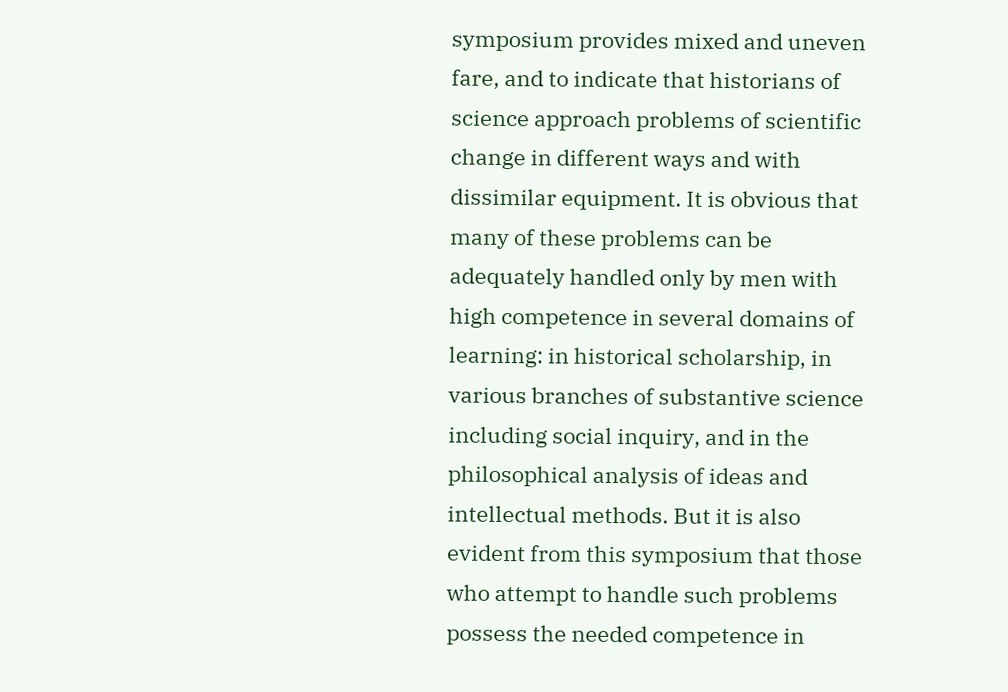symposium provides mixed and uneven fare, and to indicate that historians of science approach problems of scientific change in different ways and with dissimilar equipment. It is obvious that many of these problems can be adequately handled only by men with high competence in several domains of learning: in historical scholarship, in various branches of substantive science including social inquiry, and in the philosophical analysis of ideas and intellectual methods. But it is also evident from this symposium that those who attempt to handle such problems possess the needed competence in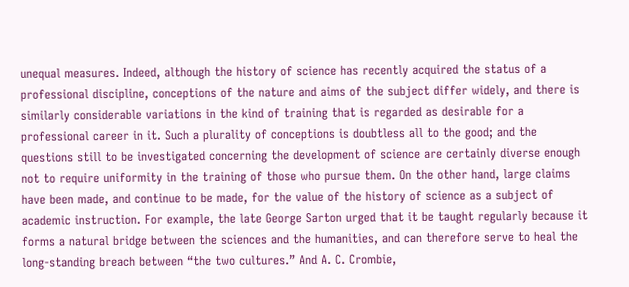unequal measures. Indeed, although the history of science has recently acquired the status of a professional discipline, conceptions of the nature and aims of the subject differ widely, and there is similarly considerable variations in the kind of training that is regarded as desirable for a professional career in it. Such a plurality of conceptions is doubtless all to the good; and the questions still to be investigated concerning the development of science are certainly diverse enough not to require uniformity in the training of those who pursue them. On the other hand, large claims have been made, and continue to be made, for the value of the history of science as a subject of academic instruction. For example, the late George Sarton urged that it be taught regularly because it forms a natural bridge between the sciences and the humanities, and can therefore serve to heal the long-standing breach between “the two cultures.” And A. C. Crombie,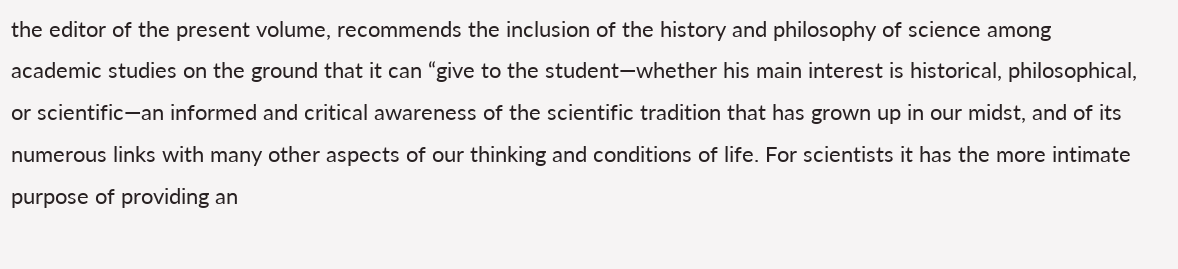the editor of the present volume, recommends the inclusion of the history and philosophy of science among academic studies on the ground that it can “give to the student—whether his main interest is historical, philosophical, or scientific—an informed and critical awareness of the scientific tradition that has grown up in our midst, and of its numerous links with many other aspects of our thinking and conditions of life. For scientists it has the more intimate purpose of providing an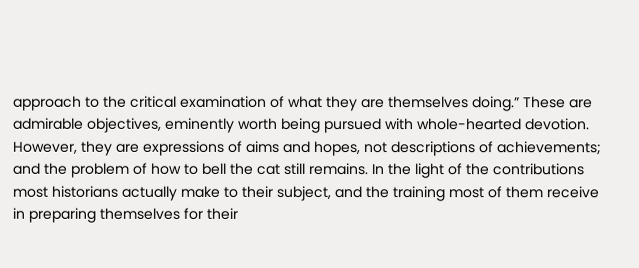approach to the critical examination of what they are themselves doing.” These are admirable objectives, eminently worth being pursued with whole-hearted devotion. However, they are expressions of aims and hopes, not descriptions of achievements; and the problem of how to bell the cat still remains. In the light of the contributions most historians actually make to their subject, and the training most of them receive in preparing themselves for their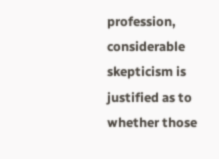profession, considerable skepticism is justified as to whether those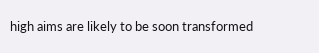high aims are likely to be soon transformed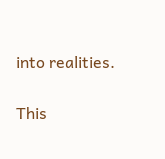into realities.

This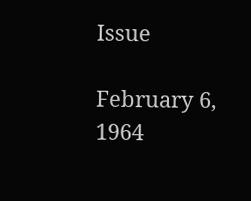Issue

February 6, 1964